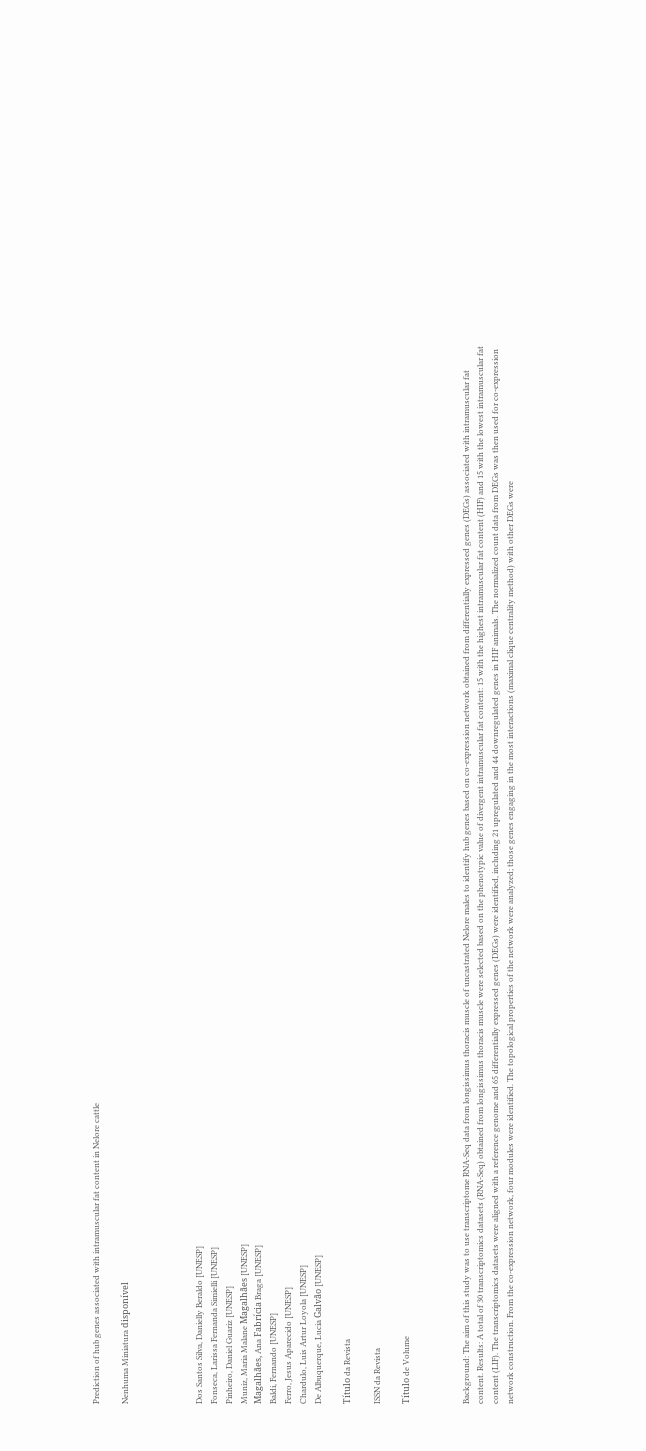Prediction of hub genes associated with intramuscular fat content in Nelore cattle

Nenhuma Miniatura disponível




Dos Santos Silva, Danielly Beraldo [UNESP]
Fonseca, Larissa Fernanda Simielli [UNESP]
Pinheiro, Daniel Guariz [UNESP]
Muniz, Maria Malane Magalhães [UNESP]
Magalhães, Ana Fabrícia Braga [UNESP]
Baldi, Fernando [UNESP]
Ferro, Jesus Aparecido [UNESP]
Chardulo, Luis Artur Loyola [UNESP]
De Albuquerque, Lucia Galvão [UNESP]

Título da Revista

ISSN da Revista

Título de Volume



Background: The aim of this study was to use transcriptome RNA-Seq data from longissimus thoracis muscle of uncastrated Nelore males to identify hub genes based on co-expression network obtained from differentially expressed genes (DEGs) associated with intramuscular fat content. Results: A total of 30 transcriptomics datasets (RNA-Seq) obtained from longissimus thoracis muscle were selected based on the phenotypic value of divergent intramuscular fat content: 15 with the highest intramuscular fat content (HIF) and 15 with the lowest intramuscular fat content (LIF). The transcriptomics datasets were aligned with a reference genome and 65 differentially expressed genes (DEGs) were identified, including 21 upregulated and 44 downregulated genes in HIF animals. The normalized count data from DEGs was then used for co-expression network construction. From the co-expression network, four modules were identified. The topological properties of the network were analyzed; those genes engaging in the most interactions (maximal clique centrality method) with other DEGs were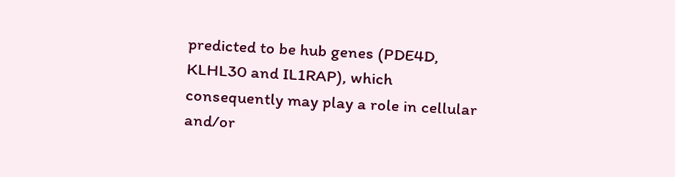predicted to be hub genes (PDE4D, KLHL30 and IL1RAP), which consequently may play a role in cellular and/or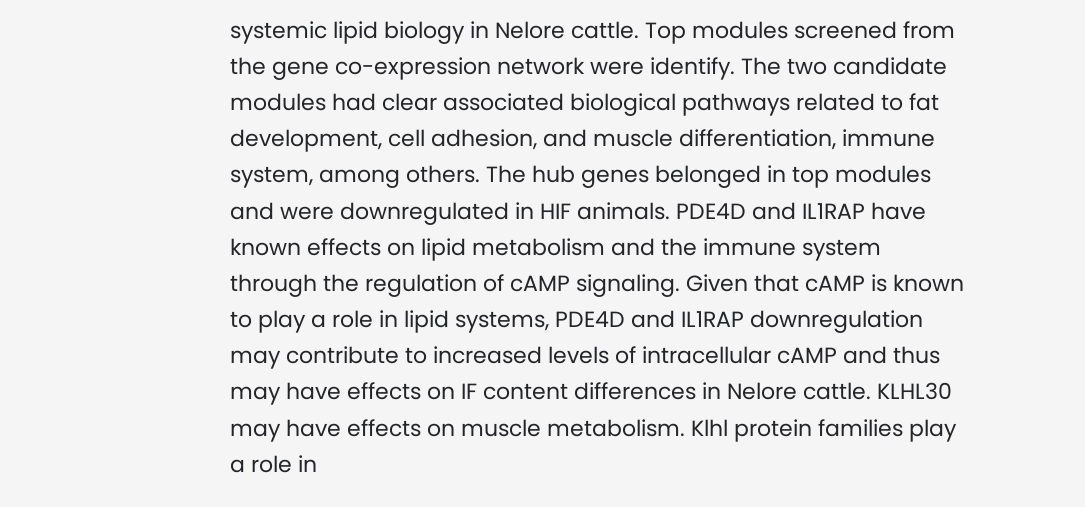systemic lipid biology in Nelore cattle. Top modules screened from the gene co-expression network were identify. The two candidate modules had clear associated biological pathways related to fat development, cell adhesion, and muscle differentiation, immune system, among others. The hub genes belonged in top modules and were downregulated in HIF animals. PDE4D and IL1RAP have known effects on lipid metabolism and the immune system through the regulation of cAMP signaling. Given that cAMP is known to play a role in lipid systems, PDE4D and IL1RAP downregulation may contribute to increased levels of intracellular cAMP and thus may have effects on IF content differences in Nelore cattle. KLHL30 may have effects on muscle metabolism. Klhl protein families play a role in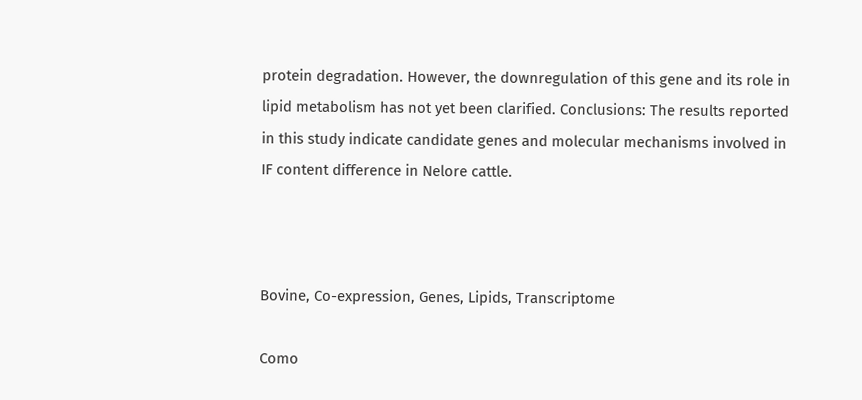protein degradation. However, the downregulation of this gene and its role in lipid metabolism has not yet been clarified. Conclusions: The results reported in this study indicate candidate genes and molecular mechanisms involved in IF content difference in Nelore cattle.



Bovine, Co-expression, Genes, Lipids, Transcriptome

Como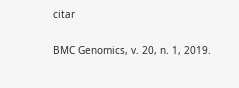citar

BMC Genomics, v. 20, n. 1, 2019.